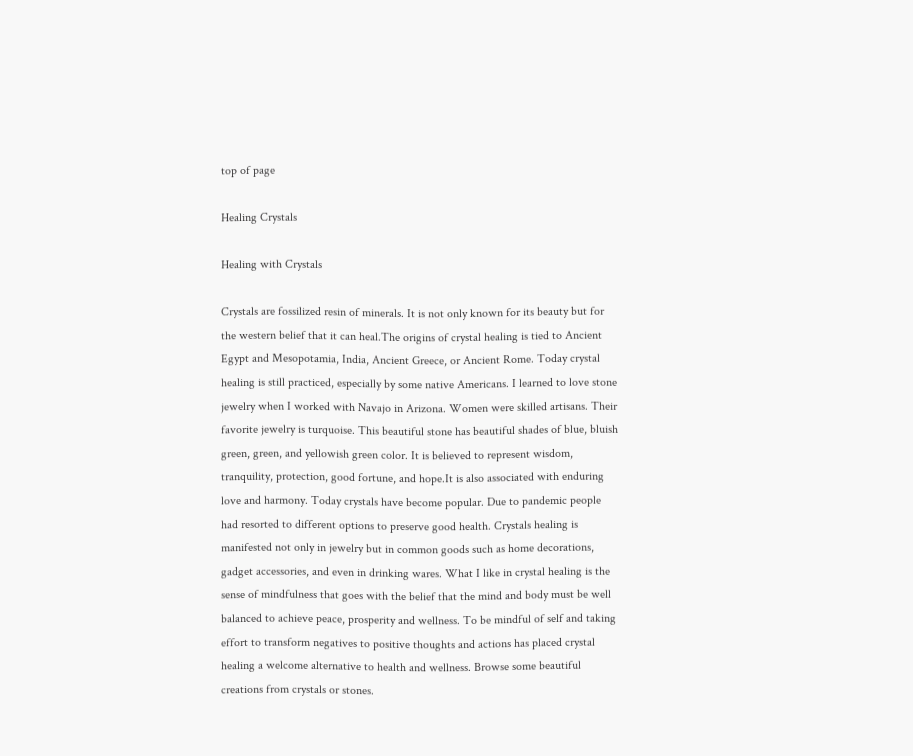top of page

Healing Crystals

Healing with Crystals

Crystals are fossilized resin of minerals. It is not only known for its beauty but for the western belief that it can heal.The origins of crystal healing is tied to Ancient Egypt and Mesopotamia, India, Ancient Greece, or Ancient Rome. Today crystal healing is still practiced, especially by some native Americans. I learned to love stone jewelry when I worked with Navajo in Arizona. Women were skilled artisans. Their favorite jewelry is turquoise. This beautiful stone has beautiful shades of blue, bluish green, green, and yellowish green color. It is believed to represent wisdom, tranquility, protection, good fortune, and hope.It is also associated with enduring love and harmony. Today crystals have become popular. Due to pandemic people had resorted to different options to preserve good health. Crystals healing is manifested not only in jewelry but in common goods such as home decorations, gadget accessories, and even in drinking wares. What I like in crystal healing is the sense of mindfulness that goes with the belief that the mind and body must be well balanced to achieve peace, prosperity and wellness. To be mindful of self and taking effort to transform negatives to positive thoughts and actions has placed crystal healing a welcome alternative to health and wellness. Browse some beautiful creations from crystals or stones.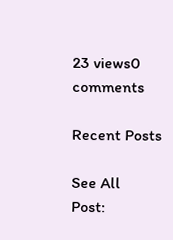23 views0 comments

Recent Posts

See All
Post: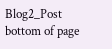Blog2_Post
bottom of page